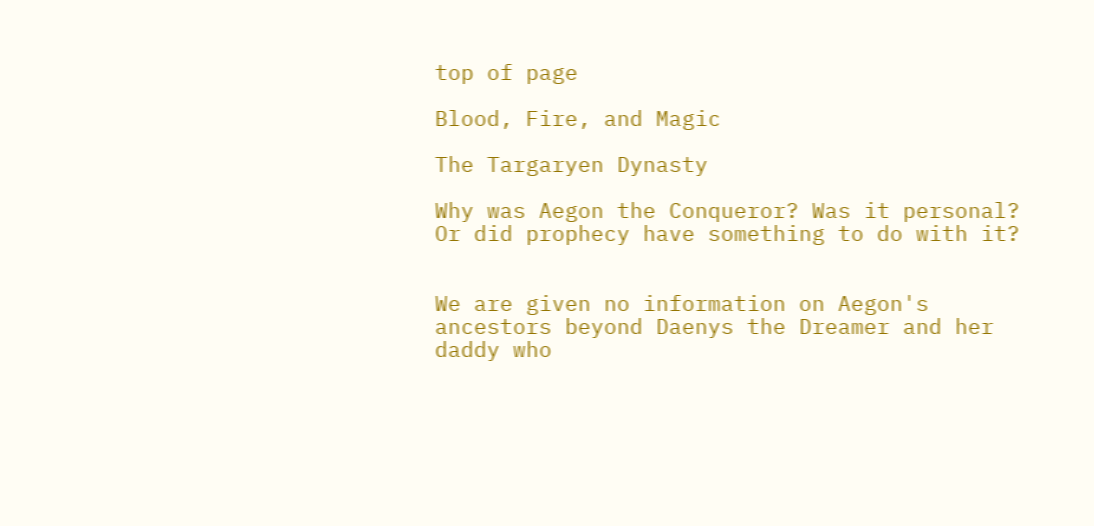top of page

Blood, Fire, and Magic

The Targaryen Dynasty

Why was Aegon the Conqueror? Was it personal? Or did prophecy have something to do with it?


We are given no information on Aegon's ancestors beyond Daenys the Dreamer and her daddy who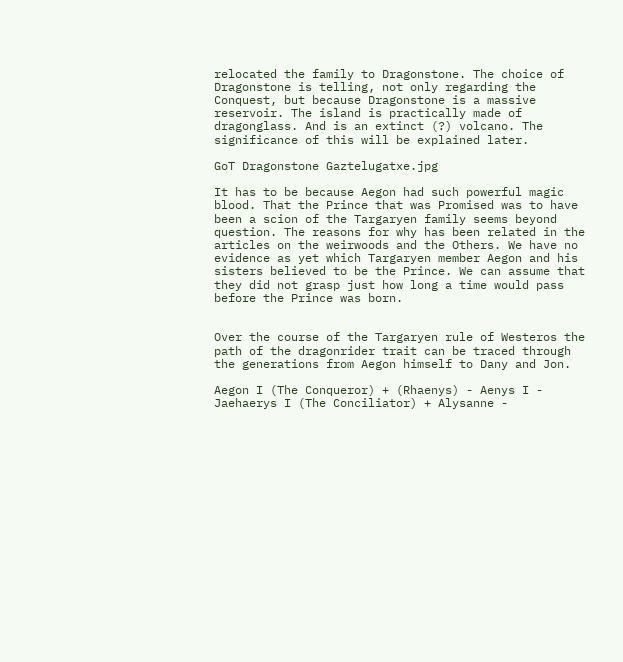relocated the family to Dragonstone. The choice of Dragonstone is telling, not only regarding the Conquest, but because Dragonstone is a massive reservoir. The island is practically made of dragonglass. And is an extinct (?) volcano. The significance of this will be explained later.

GoT Dragonstone Gaztelugatxe.jpg

It has to be because Aegon had such powerful magic blood. That the Prince that was Promised was to have been a scion of the Targaryen family seems beyond question. The reasons for why has been related in the articles on the weirwoods and the Others. We have no evidence as yet which Targaryen member Aegon and his sisters believed to be the Prince. We can assume that they did not grasp just how long a time would pass before the Prince was born.


Over the course of the Targaryen rule of Westeros the path of the dragonrider trait can be traced through the generations from Aegon himself to Dany and Jon.

Aegon I (The Conqueror) + (Rhaenys) - Aenys I - Jaehaerys I (The Conciliator) + Alysanne -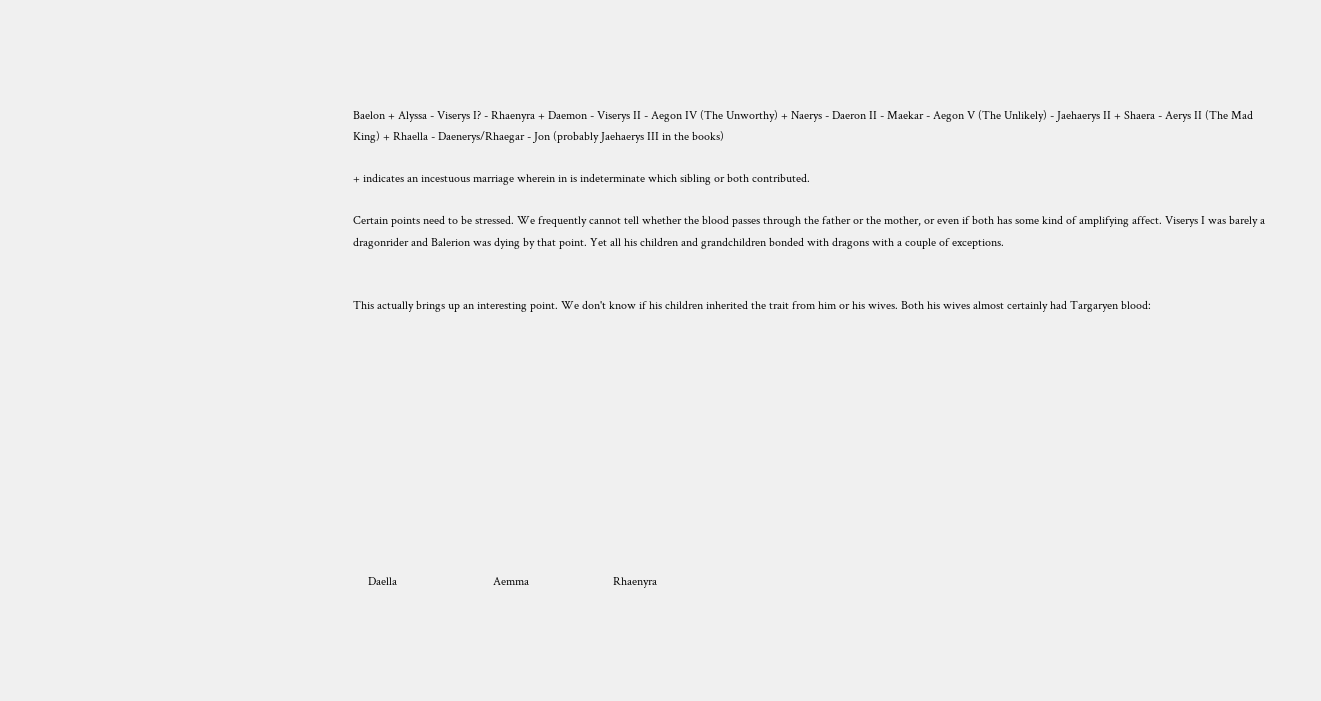Baelon + Alyssa - Viserys I? - Rhaenyra + Daemon - Viserys II - Aegon IV (The Unworthy) + Naerys - Daeron II - Maekar - Aegon V (The Unlikely) - Jaehaerys II + Shaera - Aerys II (The Mad King) + Rhaella - Daenerys/Rhaegar - Jon (probably Jaehaerys III in the books)

+ indicates an incestuous marriage wherein in is indeterminate which sibling or both contributed.

Certain points need to be stressed. We frequently cannot tell whether the blood passes through the father or the mother, or even if both has some kind of amplifying affect. Viserys I was barely a dragonrider and Balerion was dying by that point. Yet all his children and grandchildren bonded with dragons with a couple of exceptions.


This actually brings up an interesting point. We don't know if his children inherited the trait from him or his wives. Both his wives almost certainly had Targaryen blood:












     Daella                                Aemma                            Rhaenyra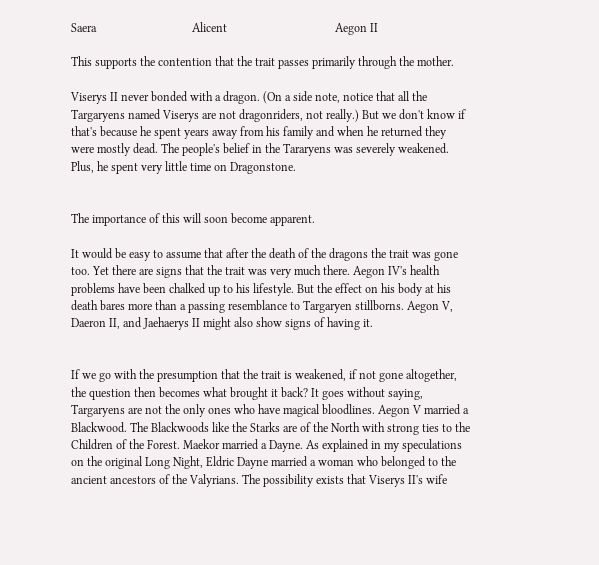Saera                                Alicent                                    Aegon II

This supports the contention that the trait passes primarily through the mother.

Viserys II never bonded with a dragon. (On a side note, notice that all the Targaryens named Viserys are not dragonriders, not really.) But we don't know if that's because he spent years away from his family and when he returned they were mostly dead. The people's belief in the Tararyens was severely weakened. Plus, he spent very little time on Dragonstone.


The importance of this will soon become apparent.

It would be easy to assume that after the death of the dragons the trait was gone too. Yet there are signs that the trait was very much there. Aegon IV's health problems have been chalked up to his lifestyle. But the effect on his body at his death bares more than a passing resemblance to Targaryen stillborns. Aegon V, Daeron II, and Jaehaerys II might also show signs of having it.


If we go with the presumption that the trait is weakened, if not gone altogether, the question then becomes what brought it back? It goes without saying, Targaryens are not the only ones who have magical bloodlines. Aegon V married a Blackwood. The Blackwoods like the Starks are of the North with strong ties to the Children of the Forest. Maekor married a Dayne. As explained in my speculations on the original Long Night, Eldric Dayne married a woman who belonged to the ancient ancestors of the Valyrians. The possibility exists that Viserys II's wife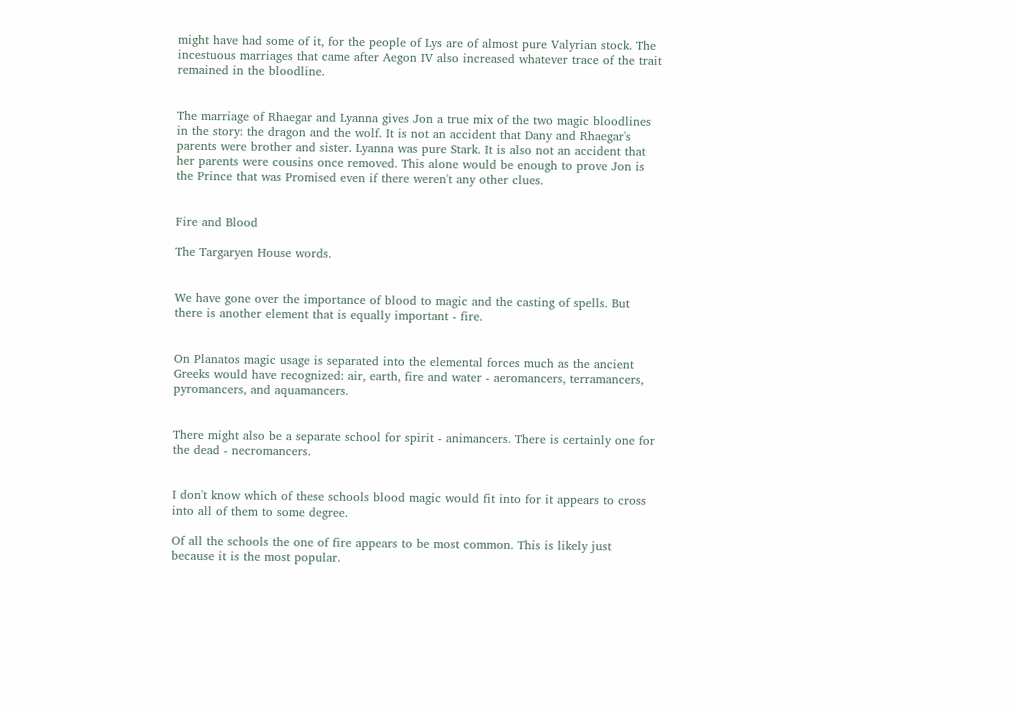might have had some of it, for the people of Lys are of almost pure Valyrian stock. The incestuous marriages that came after Aegon IV also increased whatever trace of the trait remained in the bloodline.


The marriage of Rhaegar and Lyanna gives Jon a true mix of the two magic bloodlines in the story: the dragon and the wolf. It is not an accident that Dany and Rhaegar's parents were brother and sister. Lyanna was pure Stark. It is also not an accident that her parents were cousins once removed. This alone would be enough to prove Jon is the Prince that was Promised even if there weren't any other clues.


Fire and Blood

The Targaryen House words.


We have gone over the importance of blood to magic and the casting of spells. But there is another element that is equally important - fire.


On Planatos magic usage is separated into the elemental forces much as the ancient Greeks would have recognized: air, earth, fire and water - aeromancers, terramancers, pyromancers, and aquamancers.


There might also be a separate school for spirit - animancers. There is certainly one for the dead - necromancers.


I don't know which of these schools blood magic would fit into for it appears to cross into all of them to some degree.

Of all the schools the one of fire appears to be most common. This is likely just because it is the most popular.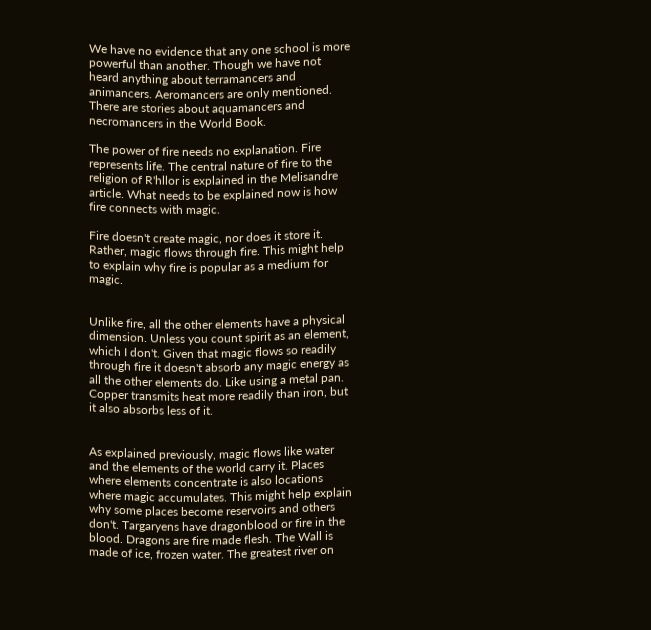We have no evidence that any one school is more powerful than another. Though we have not heard anything about terramancers and animancers. Aeromancers are only mentioned. There are stories about aquamancers and necromancers in the World Book.

The power of fire needs no explanation. Fire represents life. The central nature of fire to the religion of R'hllor is explained in the Melisandre article. What needs to be explained now is how fire connects with magic.

Fire doesn't create magic, nor does it store it. Rather, magic flows through fire. This might help to explain why fire is popular as a medium for magic.


Unlike fire, all the other elements have a physical dimension. Unless you count spirit as an element, which I don't. Given that magic flows so readily through fire it doesn't absorb any magic energy as all the other elements do. Like using a metal pan. Copper transmits heat more readily than iron, but it also absorbs less of it.


As explained previously, magic flows like water and the elements of the world carry it. Places where elements concentrate is also locations where magic accumulates. This might help explain why some places become reservoirs and others don't. Targaryens have dragonblood or fire in the blood. Dragons are fire made flesh. The Wall is made of ice, frozen water. The greatest river on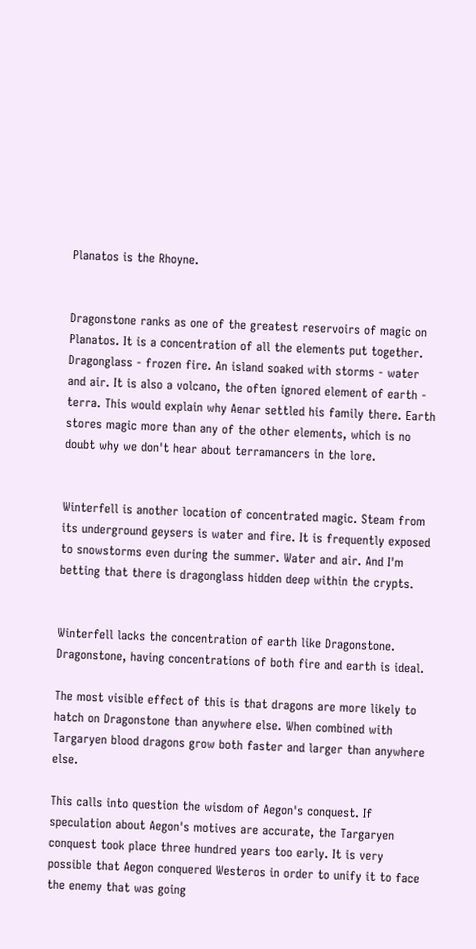Planatos is the Rhoyne.


Dragonstone ranks as one of the greatest reservoirs of magic on Planatos. It is a concentration of all the elements put together. Dragonglass - frozen fire. An island soaked with storms - water and air. It is also a volcano, the often ignored element of earth - terra. This would explain why Aenar settled his family there. Earth stores magic more than any of the other elements, which is no doubt why we don't hear about terramancers in the lore.


Winterfell is another location of concentrated magic. Steam from its underground geysers is water and fire. It is frequently exposed to snowstorms even during the summer. Water and air. And I'm betting that there is dragonglass hidden deep within the crypts.


Winterfell lacks the concentration of earth like Dragonstone. Dragonstone, having concentrations of both fire and earth is ideal.

The most visible effect of this is that dragons are more likely to hatch on Dragonstone than anywhere else. When combined with Targaryen blood dragons grow both faster and larger than anywhere else.

This calls into question the wisdom of Aegon's conquest. If speculation about Aegon's motives are accurate, the Targaryen conquest took place three hundred years too early. It is very possible that Aegon conquered Westeros in order to unify it to face the enemy that was going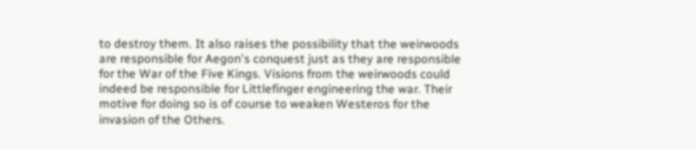to destroy them. It also raises the possibility that the weirwoods are responsible for Aegon's conquest just as they are responsible for the War of the Five Kings. Visions from the weirwoods could indeed be responsible for Littlefinger engineering the war. Their motive for doing so is of course to weaken Westeros for the invasion of the Others.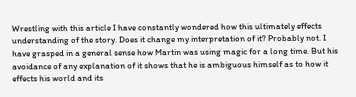Wrestling with this article I have constantly wondered how this ultimately effects understanding of the story. Does it change my interpretation of it? Probably not. I have grasped in a general sense how Martin was using magic for a long time. But his avoidance of any explanation of it shows that he is ambiguous himself as to how it effects his world and its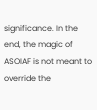significance. In the end, the magic of ASOIAF is not meant to override the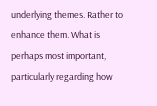underlying themes. Rather to enhance them. What is perhaps most important, particularly regarding how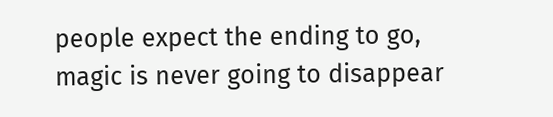people expect the ending to go, magic is never going to disappear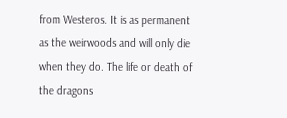from Westeros. It is as permanent as the weirwoods and will only die when they do. The life or death of the dragons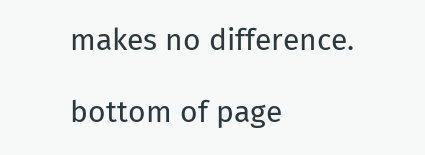makes no difference.

bottom of page